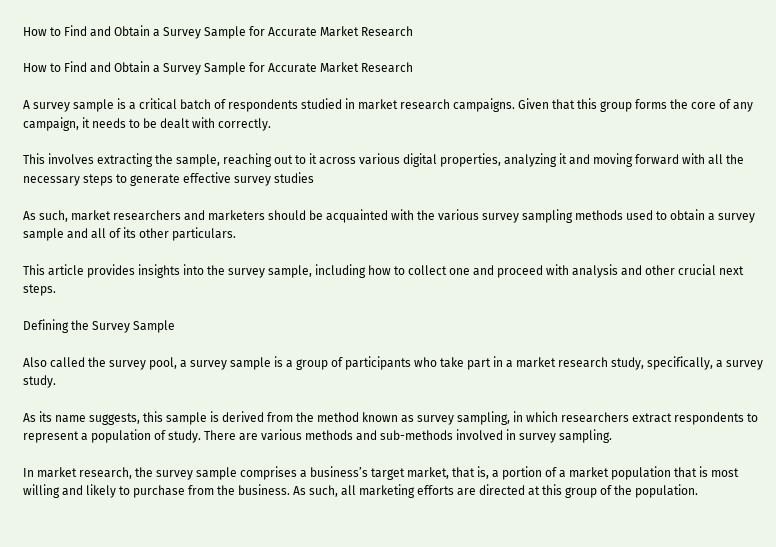How to Find and Obtain a Survey Sample for Accurate Market Research

How to Find and Obtain a Survey Sample for Accurate Market Research

A survey sample is a critical batch of respondents studied in market research campaigns. Given that this group forms the core of any campaign, it needs to be dealt with correctly.

This involves extracting the sample, reaching out to it across various digital properties, analyzing it and moving forward with all the necessary steps to generate effective survey studies

As such, market researchers and marketers should be acquainted with the various survey sampling methods used to obtain a survey sample and all of its other particulars.

This article provides insights into the survey sample, including how to collect one and proceed with analysis and other crucial next steps.

Defining the Survey Sample

Also called the survey pool, a survey sample is a group of participants who take part in a market research study, specifically, a survey study.

As its name suggests, this sample is derived from the method known as survey sampling, in which researchers extract respondents to represent a population of study. There are various methods and sub-methods involved in survey sampling.

In market research, the survey sample comprises a business’s target market, that is, a portion of a market population that is most willing and likely to purchase from the business. As such, all marketing efforts are directed at this group of the population.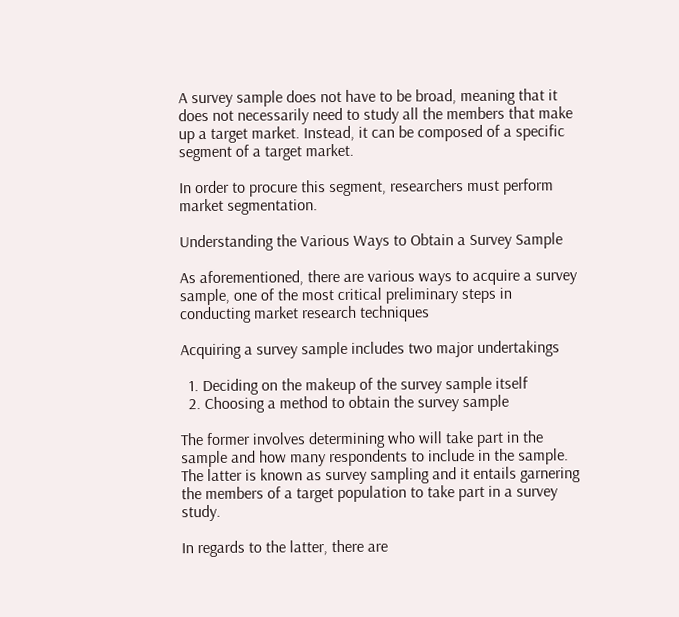A survey sample does not have to be broad, meaning that it does not necessarily need to study all the members that make up a target market. Instead, it can be composed of a specific segment of a target market.

In order to procure this segment, researchers must perform market segmentation.

Understanding the Various Ways to Obtain a Survey Sample

As aforementioned, there are various ways to acquire a survey sample, one of the most critical preliminary steps in conducting market research techniques

Acquiring a survey sample includes two major undertakings

  1. Deciding on the makeup of the survey sample itself
  2. Choosing a method to obtain the survey sample

The former involves determining who will take part in the sample and how many respondents to include in the sample. The latter is known as survey sampling and it entails garnering the members of a target population to take part in a survey study.

In regards to the latter, there are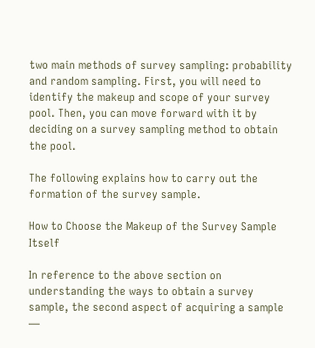two main methods of survey sampling: probability and random sampling. First, you will need to identify the makeup and scope of your survey pool. Then, you can move forward with it by deciding on a survey sampling method to obtain the pool.

The following explains how to carry out the formation of the survey sample.

How to Choose the Makeup of the Survey Sample Itself

In reference to the above section on understanding the ways to obtain a survey sample, the second aspect of acquiring a sample —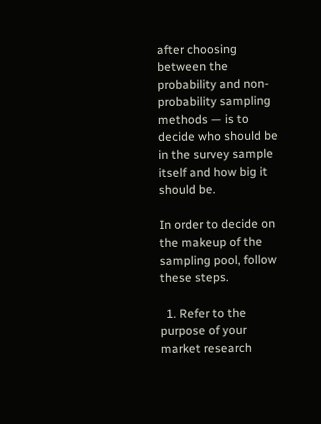after choosing between the probability and non-probability sampling methods — is to decide who should be in the survey sample itself and how big it should be.

In order to decide on the makeup of the sampling pool, follow these steps.

  1. Refer to the purpose of your market research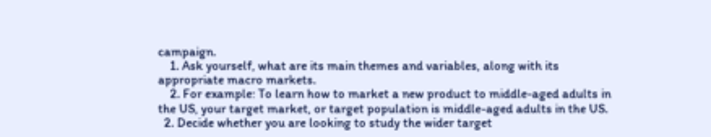campaign.
    1. Ask yourself, what are its main themes and variables, along with its appropriate macro markets.
    2. For example: To learn how to market a new product to middle-aged adults in the US, your target market, or target population is middle-aged adults in the US.
  2. Decide whether you are looking to study the wider target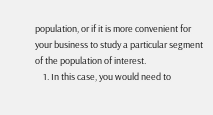population, or if it is more convenient for your business to study a particular segment of the population of interest.
    1. In this case, you would need to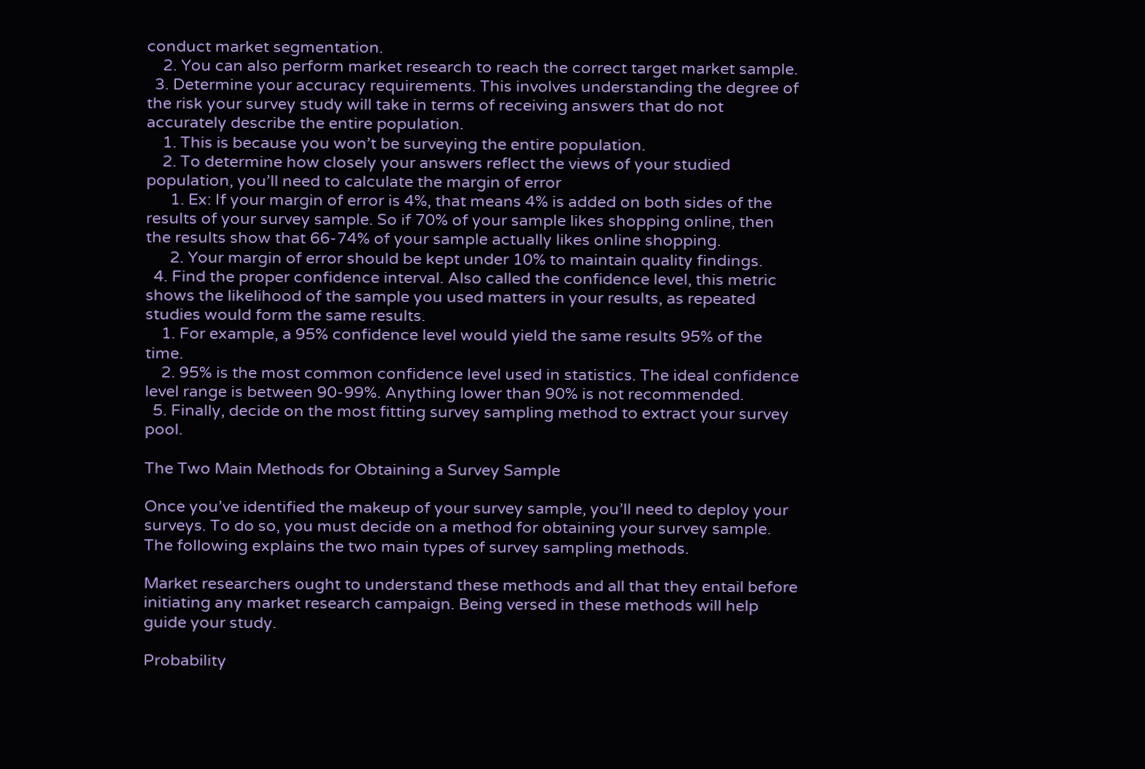conduct market segmentation.
    2. You can also perform market research to reach the correct target market sample.
  3. Determine your accuracy requirements. This involves understanding the degree of the risk your survey study will take in terms of receiving answers that do not accurately describe the entire population.
    1. This is because you won’t be surveying the entire population.
    2. To determine how closely your answers reflect the views of your studied population, you’ll need to calculate the margin of error
      1. Ex: If your margin of error is 4%, that means 4% is added on both sides of the results of your survey sample. So if 70% of your sample likes shopping online, then the results show that 66-74% of your sample actually likes online shopping.
      2. Your margin of error should be kept under 10% to maintain quality findings.
  4. Find the proper confidence interval. Also called the confidence level, this metric shows the likelihood of the sample you used matters in your results, as repeated studies would form the same results.
    1. For example, a 95% confidence level would yield the same results 95% of the time.
    2. 95% is the most common confidence level used in statistics. The ideal confidence level range is between 90-99%. Anything lower than 90% is not recommended.
  5. Finally, decide on the most fitting survey sampling method to extract your survey pool.

The Two Main Methods for Obtaining a Survey Sample

Once you’ve identified the makeup of your survey sample, you’ll need to deploy your surveys. To do so, you must decide on a method for obtaining your survey sample. The following explains the two main types of survey sampling methods.

Market researchers ought to understand these methods and all that they entail before initiating any market research campaign. Being versed in these methods will help guide your study.

Probability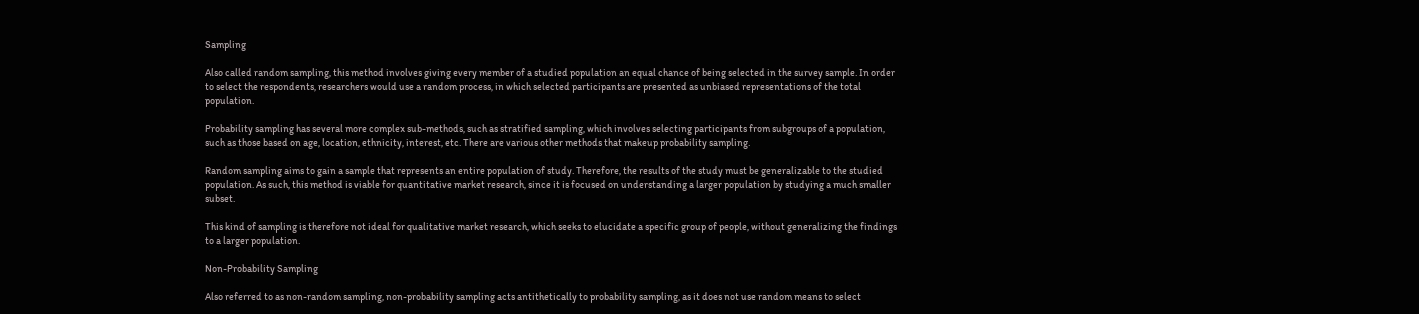Sampling

Also called random sampling, this method involves giving every member of a studied population an equal chance of being selected in the survey sample. In order to select the respondents, researchers would use a random process, in which selected participants are presented as unbiased representations of the total population.

Probability sampling has several more complex sub-methods, such as stratified sampling, which involves selecting participants from subgroups of a population, such as those based on age, location, ethnicity, interest, etc. There are various other methods that makeup probability sampling.

Random sampling aims to gain a sample that represents an entire population of study. Therefore, the results of the study must be generalizable to the studied population. As such, this method is viable for quantitative market research, since it is focused on understanding a larger population by studying a much smaller subset.

This kind of sampling is therefore not ideal for qualitative market research, which seeks to elucidate a specific group of people, without generalizing the findings to a larger population.

Non-Probability Sampling

Also referred to as non-random sampling, non-probability sampling acts antithetically to probability sampling, as it does not use random means to select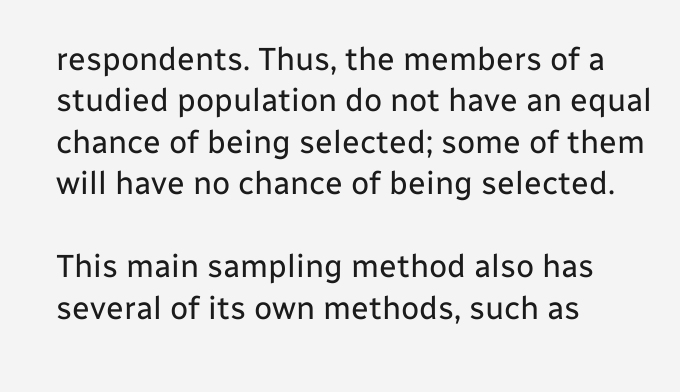respondents. Thus, the members of a studied population do not have an equal chance of being selected; some of them will have no chance of being selected.

This main sampling method also has several of its own methods, such as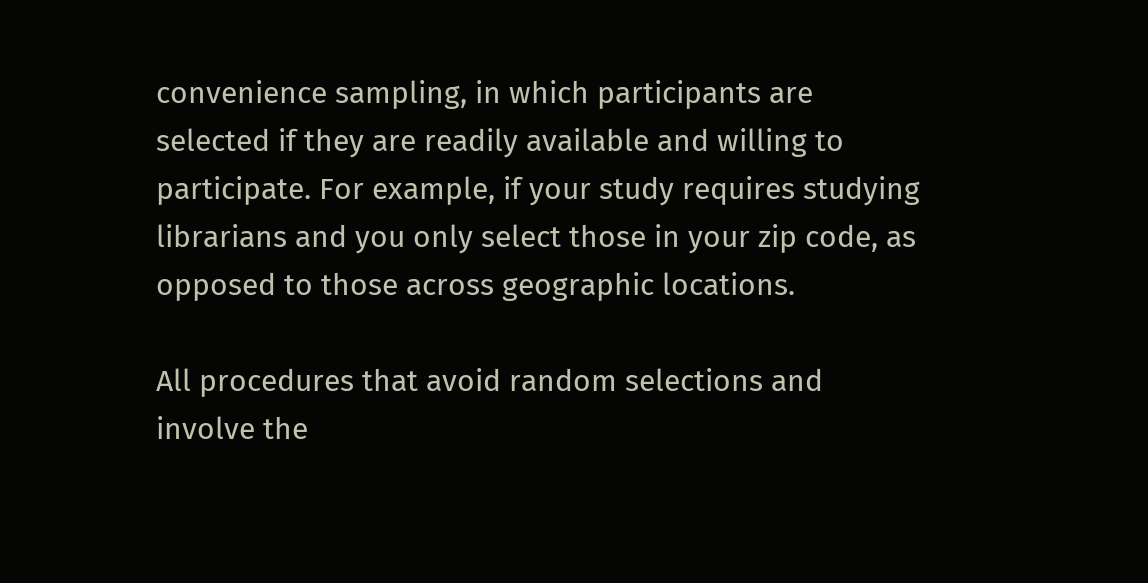convenience sampling, in which participants are selected if they are readily available and willing to participate. For example, if your study requires studying librarians and you only select those in your zip code, as opposed to those across geographic locations.

All procedures that avoid random selections and involve the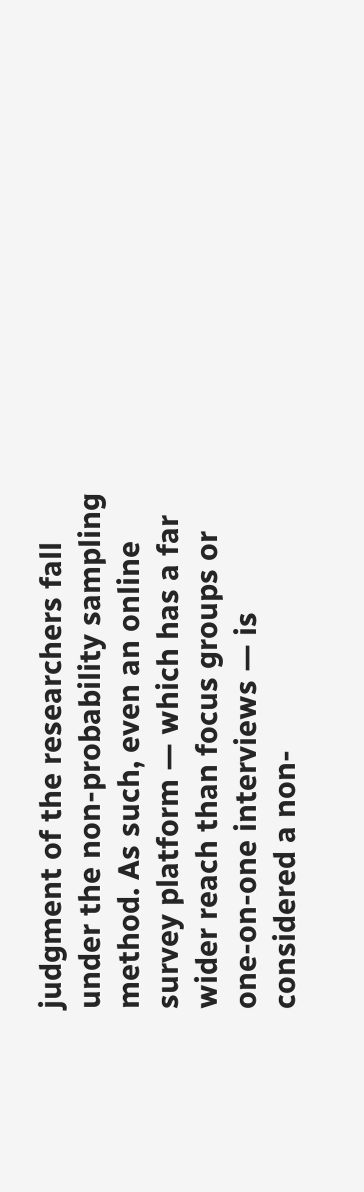judgment of the researchers fall under the non-probability sampling method. As such, even an online survey platform — which has a far wider reach than focus groups or one-on-one interviews — is considered a non-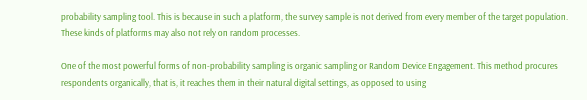probability sampling tool. This is because in such a platform, the survey sample is not derived from every member of the target population. These kinds of platforms may also not rely on random processes.

One of the most powerful forms of non-probability sampling is organic sampling or Random Device Engagement. This method procures respondents organically, that is, it reaches them in their natural digital settings, as opposed to using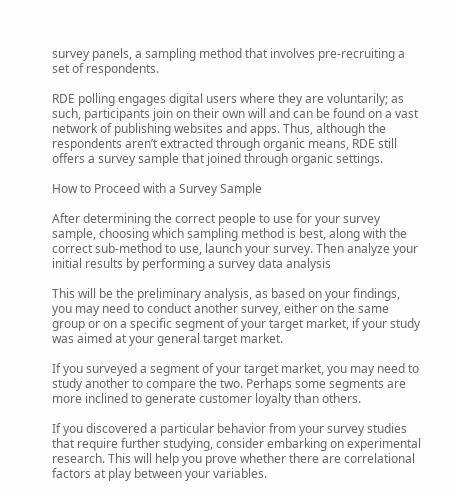survey panels, a sampling method that involves pre-recruiting a set of respondents.

RDE polling engages digital users where they are voluntarily; as such, participants join on their own will and can be found on a vast network of publishing websites and apps. Thus, although the respondents aren’t extracted through organic means, RDE still offers a survey sample that joined through organic settings.

How to Proceed with a Survey Sample

After determining the correct people to use for your survey sample, choosing which sampling method is best, along with the correct sub-method to use, launch your survey. Then analyze your initial results by performing a survey data analysis

This will be the preliminary analysis, as based on your findings, you may need to conduct another survey, either on the same group or on a specific segment of your target market, if your study was aimed at your general target market.

If you surveyed a segment of your target market, you may need to study another to compare the two. Perhaps some segments are more inclined to generate customer loyalty than others.

If you discovered a particular behavior from your survey studies that require further studying, consider embarking on experimental research. This will help you prove whether there are correlational factors at play between your variables.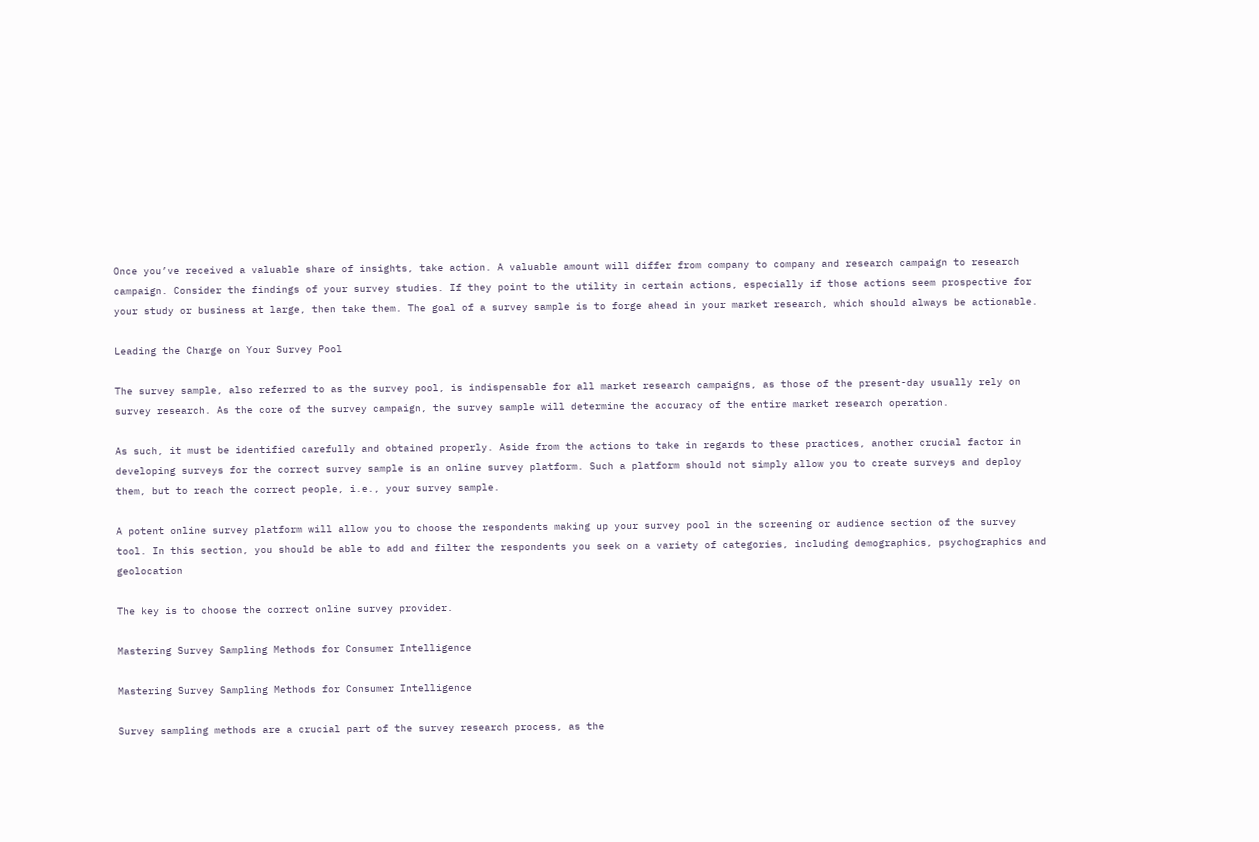Once you’ve received a valuable share of insights, take action. A valuable amount will differ from company to company and research campaign to research campaign. Consider the findings of your survey studies. If they point to the utility in certain actions, especially if those actions seem prospective for your study or business at large, then take them. The goal of a survey sample is to forge ahead in your market research, which should always be actionable.

Leading the Charge on Your Survey Pool

The survey sample, also referred to as the survey pool, is indispensable for all market research campaigns, as those of the present-day usually rely on survey research. As the core of the survey campaign, the survey sample will determine the accuracy of the entire market research operation.

As such, it must be identified carefully and obtained properly. Aside from the actions to take in regards to these practices, another crucial factor in developing surveys for the correct survey sample is an online survey platform. Such a platform should not simply allow you to create surveys and deploy them, but to reach the correct people, i.e., your survey sample.

A potent online survey platform will allow you to choose the respondents making up your survey pool in the screening or audience section of the survey tool. In this section, you should be able to add and filter the respondents you seek on a variety of categories, including demographics, psychographics and geolocation

The key is to choose the correct online survey provider.

Mastering Survey Sampling Methods for Consumer Intelligence

Mastering Survey Sampling Methods for Consumer Intelligence

Survey sampling methods are a crucial part of the survey research process, as the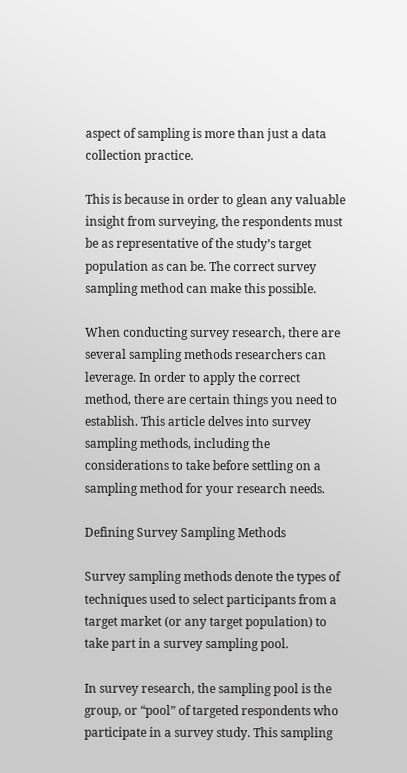aspect of sampling is more than just a data collection practice.

This is because in order to glean any valuable insight from surveying, the respondents must be as representative of the study’s target population as can be. The correct survey sampling method can make this possible.

When conducting survey research, there are several sampling methods researchers can leverage. In order to apply the correct method, there are certain things you need to establish. This article delves into survey sampling methods, including the considerations to take before settling on a sampling method for your research needs.

Defining Survey Sampling Methods

Survey sampling methods denote the types of techniques used to select participants from a target market (or any target population) to take part in a survey sampling pool.

In survey research, the sampling pool is the group, or “pool” of targeted respondents who participate in a survey study. This sampling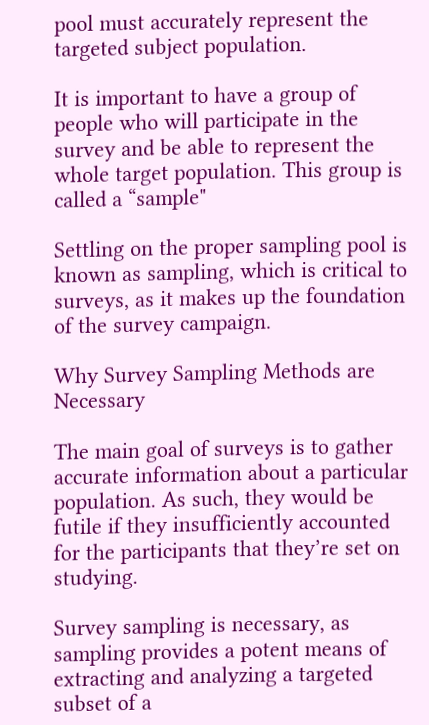pool must accurately represent the targeted subject population.

It is important to have a group of people who will participate in the survey and be able to represent the whole target population. This group is called a “sample"

Settling on the proper sampling pool is known as sampling, which is critical to surveys, as it makes up the foundation of the survey campaign.

Why Survey Sampling Methods are Necessary

The main goal of surveys is to gather accurate information about a particular population. As such, they would be futile if they insufficiently accounted for the participants that they’re set on studying.

Survey sampling is necessary, as sampling provides a potent means of extracting and analyzing a targeted subset of a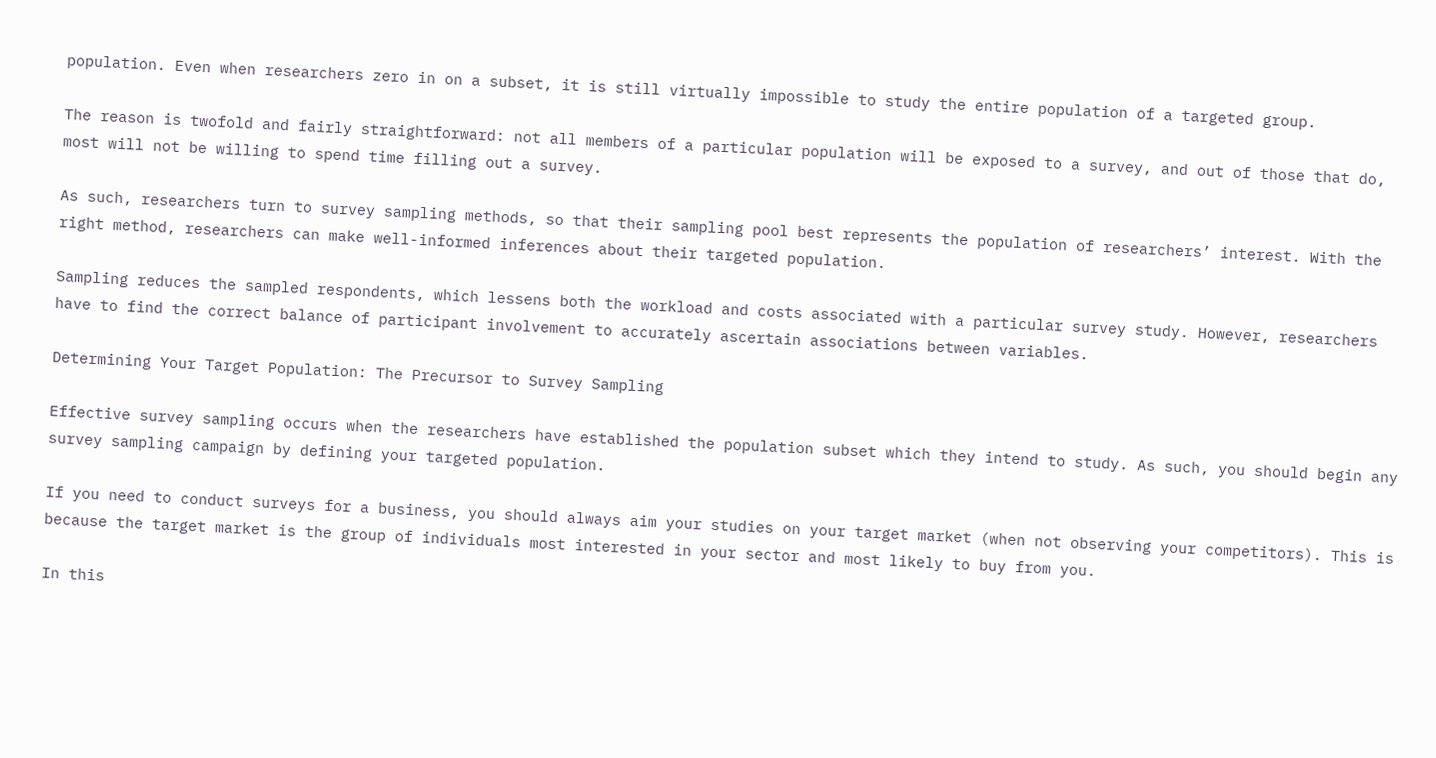population. Even when researchers zero in on a subset, it is still virtually impossible to study the entire population of a targeted group.

The reason is twofold and fairly straightforward: not all members of a particular population will be exposed to a survey, and out of those that do, most will not be willing to spend time filling out a survey.

As such, researchers turn to survey sampling methods, so that their sampling pool best represents the population of researchers’ interest. With the right method, researchers can make well-informed inferences about their targeted population.

Sampling reduces the sampled respondents, which lessens both the workload and costs associated with a particular survey study. However, researchers have to find the correct balance of participant involvement to accurately ascertain associations between variables.

Determining Your Target Population: The Precursor to Survey Sampling

Effective survey sampling occurs when the researchers have established the population subset which they intend to study. As such, you should begin any survey sampling campaign by defining your targeted population.

If you need to conduct surveys for a business, you should always aim your studies on your target market (when not observing your competitors). This is because the target market is the group of individuals most interested in your sector and most likely to buy from you.

In this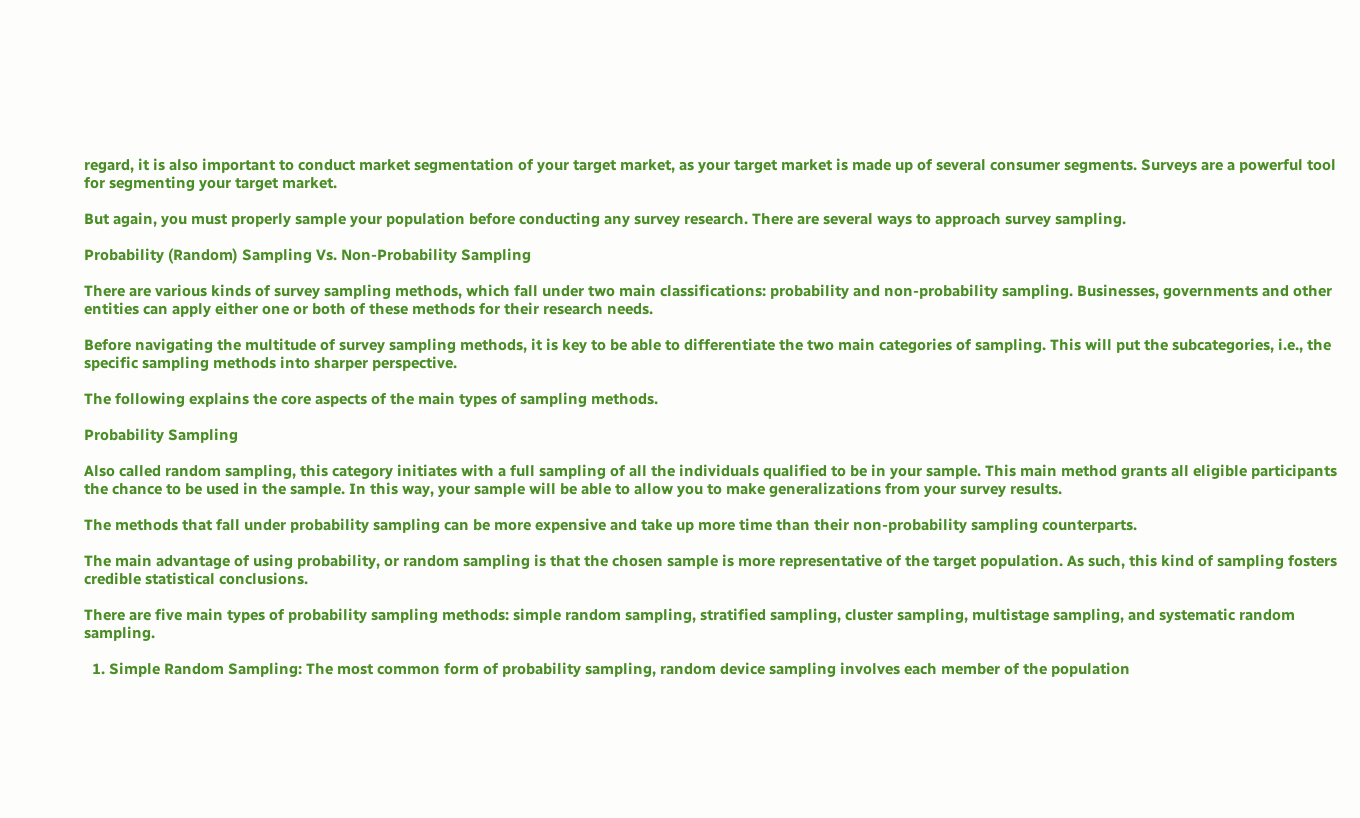regard, it is also important to conduct market segmentation of your target market, as your target market is made up of several consumer segments. Surveys are a powerful tool for segmenting your target market.

But again, you must properly sample your population before conducting any survey research. There are several ways to approach survey sampling.

Probability (Random) Sampling Vs. Non-Probability Sampling

There are various kinds of survey sampling methods, which fall under two main classifications: probability and non-probability sampling. Businesses, governments and other entities can apply either one or both of these methods for their research needs.

Before navigating the multitude of survey sampling methods, it is key to be able to differentiate the two main categories of sampling. This will put the subcategories, i.e., the specific sampling methods into sharper perspective.

The following explains the core aspects of the main types of sampling methods.

Probability Sampling

Also called random sampling, this category initiates with a full sampling of all the individuals qualified to be in your sample. This main method grants all eligible participants the chance to be used in the sample. In this way, your sample will be able to allow you to make generalizations from your survey results.

The methods that fall under probability sampling can be more expensive and take up more time than their non-probability sampling counterparts.

The main advantage of using probability, or random sampling is that the chosen sample is more representative of the target population. As such, this kind of sampling fosters credible statistical conclusions.

There are five main types of probability sampling methods: simple random sampling, stratified sampling, cluster sampling, multistage sampling, and systematic random sampling.

  1. Simple Random Sampling: The most common form of probability sampling, random device sampling involves each member of the population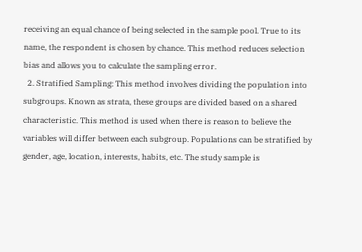receiving an equal chance of being selected in the sample pool. True to its name, the respondent is chosen by chance. This method reduces selection bias and allows you to calculate the sampling error.
  2. Stratified Sampling: This method involves dividing the population into subgroups. Known as strata, these groups are divided based on a shared characteristic. This method is used when there is reason to believe the variables will differ between each subgroup. Populations can be stratified by gender, age, location, interests, habits, etc. The study sample is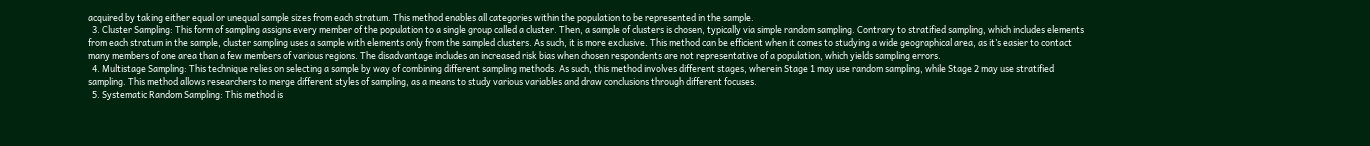acquired by taking either equal or unequal sample sizes from each stratum. This method enables all categories within the population to be represented in the sample.
  3. Cluster Sampling: This form of sampling assigns every member of the population to a single group called a cluster. Then, a sample of clusters is chosen, typically via simple random sampling. Contrary to stratified sampling, which includes elements from each stratum in the sample, cluster sampling uses a sample with elements only from the sampled clusters. As such, it is more exclusive. This method can be efficient when it comes to studying a wide geographical area, as it’s easier to contact many members of one area than a few members of various regions. The disadvantage includes an increased risk bias when chosen respondents are not representative of a population, which yields sampling errors.
  4. Multistage Sampling: This technique relies on selecting a sample by way of combining different sampling methods. As such, this method involves different stages, wherein Stage 1 may use random sampling, while Stage 2 may use stratified sampling. This method allows researchers to merge different styles of sampling, as a means to study various variables and draw conclusions through different focuses.
  5. Systematic Random Sampling: This method is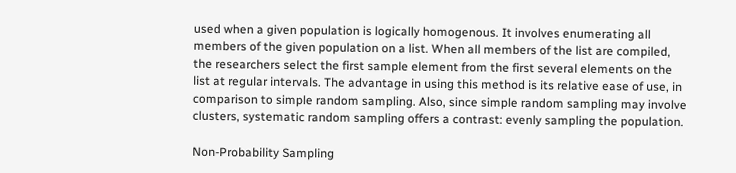used when a given population is logically homogenous. It involves enumerating all members of the given population on a list. When all members of the list are compiled, the researchers select the first sample element from the first several elements on the list at regular intervals. The advantage in using this method is its relative ease of use, in comparison to simple random sampling. Also, since simple random sampling may involve clusters, systematic random sampling offers a contrast: evenly sampling the population.

Non-Probability Sampling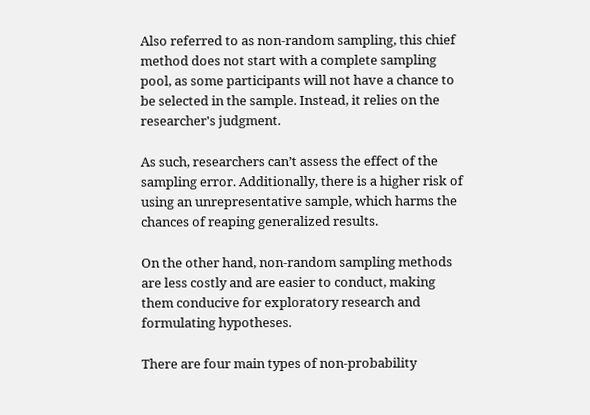Also referred to as non-random sampling, this chief method does not start with a complete sampling pool, as some participants will not have a chance to be selected in the sample. Instead, it relies on the researcher's judgment.

As such, researchers can’t assess the effect of the sampling error. Additionally, there is a higher risk of using an unrepresentative sample, which harms the chances of reaping generalized results.

On the other hand, non-random sampling methods are less costly and are easier to conduct, making them conducive for exploratory research and formulating hypotheses.

There are four main types of non-probability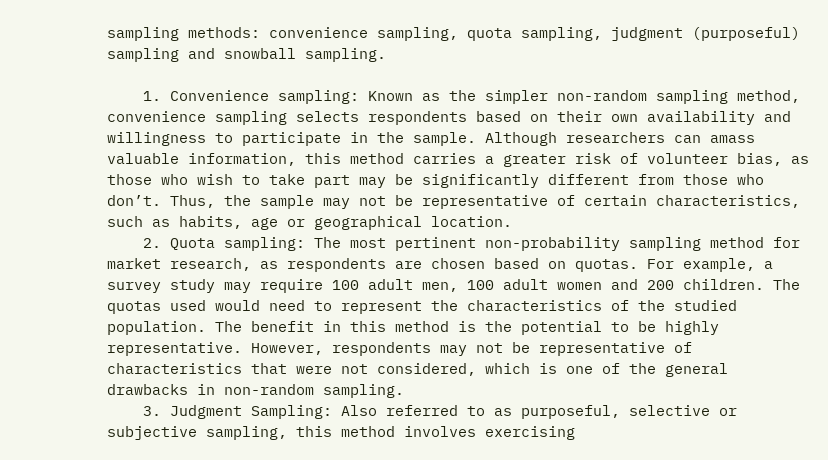sampling methods: convenience sampling, quota sampling, judgment (purposeful) sampling and snowball sampling.

    1. Convenience sampling: Known as the simpler non-random sampling method, convenience sampling selects respondents based on their own availability and willingness to participate in the sample. Although researchers can amass valuable information, this method carries a greater risk of volunteer bias, as those who wish to take part may be significantly different from those who don’t. Thus, the sample may not be representative of certain characteristics, such as habits, age or geographical location.
    2. Quota sampling: The most pertinent non-probability sampling method for market research, as respondents are chosen based on quotas. For example, a survey study may require 100 adult men, 100 adult women and 200 children. The quotas used would need to represent the characteristics of the studied population. The benefit in this method is the potential to be highly representative. However, respondents may not be representative of characteristics that were not considered, which is one of the general drawbacks in non-random sampling.
    3. Judgment Sampling: Also referred to as purposeful, selective or subjective sampling, this method involves exercising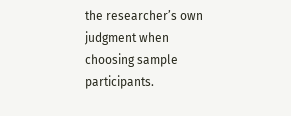the researcher’s own judgment when choosing sample participants.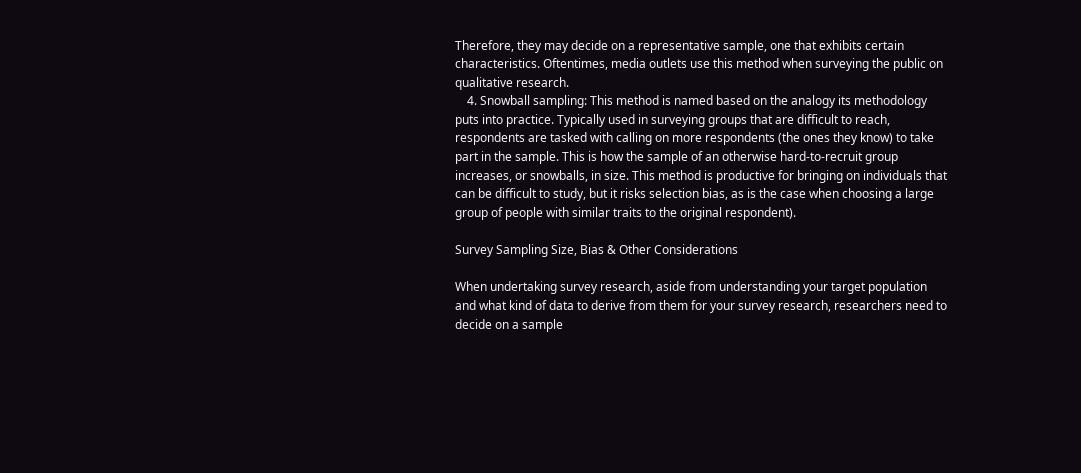Therefore, they may decide on a representative sample, one that exhibits certain characteristics. Oftentimes, media outlets use this method when surveying the public on qualitative research.
    4. Snowball sampling: This method is named based on the analogy its methodology puts into practice. Typically used in surveying groups that are difficult to reach, respondents are tasked with calling on more respondents (the ones they know) to take part in the sample. This is how the sample of an otherwise hard-to-recruit group increases, or snowballs, in size. This method is productive for bringing on individuals that can be difficult to study, but it risks selection bias, as is the case when choosing a large group of people with similar traits to the original respondent).

Survey Sampling Size, Bias & Other Considerations

When undertaking survey research, aside from understanding your target population and what kind of data to derive from them for your survey research, researchers need to decide on a sample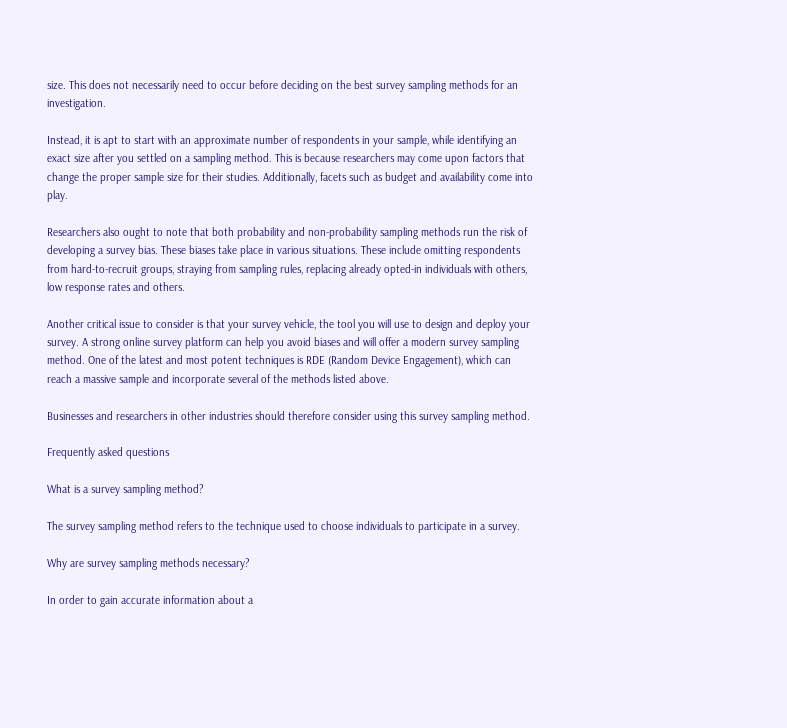size. This does not necessarily need to occur before deciding on the best survey sampling methods for an investigation.

Instead, it is apt to start with an approximate number of respondents in your sample, while identifying an exact size after you settled on a sampling method. This is because researchers may come upon factors that change the proper sample size for their studies. Additionally, facets such as budget and availability come into play.

Researchers also ought to note that both probability and non-probability sampling methods run the risk of developing a survey bias. These biases take place in various situations. These include omitting respondents from hard-to-recruit groups, straying from sampling rules, replacing already opted-in individuals with others, low response rates and others.

Another critical issue to consider is that your survey vehicle, the tool you will use to design and deploy your survey. A strong online survey platform can help you avoid biases and will offer a modern survey sampling method. One of the latest and most potent techniques is RDE (Random Device Engagement), which can reach a massive sample and incorporate several of the methods listed above.

Businesses and researchers in other industries should therefore consider using this survey sampling method.

Frequently asked questions

What is a survey sampling method?

The survey sampling method refers to the technique used to choose individuals to participate in a survey.

Why are survey sampling methods necessary?

In order to gain accurate information about a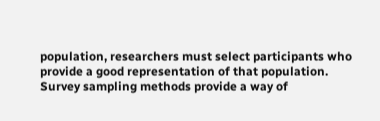population, researchers must select participants who provide a good representation of that population. Survey sampling methods provide a way of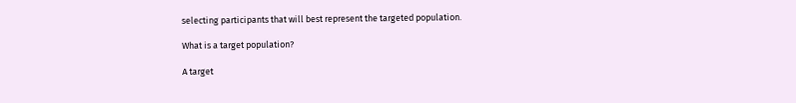selecting participants that will best represent the targeted population.

What is a target population?

A target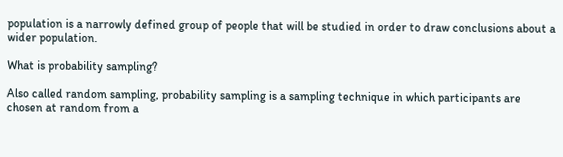population is a narrowly defined group of people that will be studied in order to draw conclusions about a wider population.

What is probability sampling?

Also called random sampling, probability sampling is a sampling technique in which participants are chosen at random from a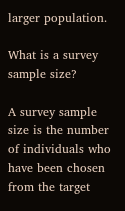larger population.

What is a survey sample size?

A survey sample size is the number of individuals who have been chosen from the target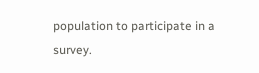population to participate in a survey.